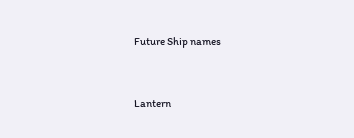Future Ship names


Lantern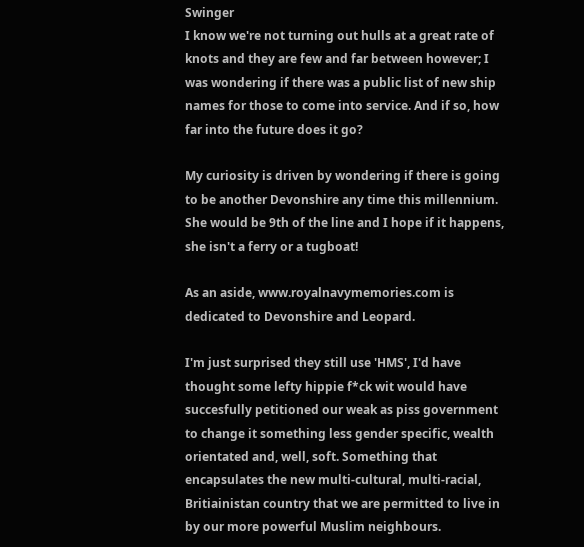Swinger
I know we're not turning out hulls at a great rate of knots and they are few and far between however; I was wondering if there was a public list of new ship names for those to come into service. And if so, how far into the future does it go?

My curiosity is driven by wondering if there is going to be another Devonshire any time this millennium. She would be 9th of the line and I hope if it happens, she isn't a ferry or a tugboat!

As an aside, www.royalnavymemories.com is dedicated to Devonshire and Leopard.

I'm just surprised they still use 'HMS', I'd have thought some lefty hippie f*ck wit would have succesfully petitioned our weak as piss government to change it something less gender specific, wealth orientated and, well, soft. Something that encapsulates the new multi-cultural, multi-racial, Britiainistan country that we are permitted to live in by our more powerful Muslim neighbours.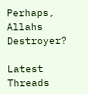Perhaps, Allahs Destroyer?

Latest Threads